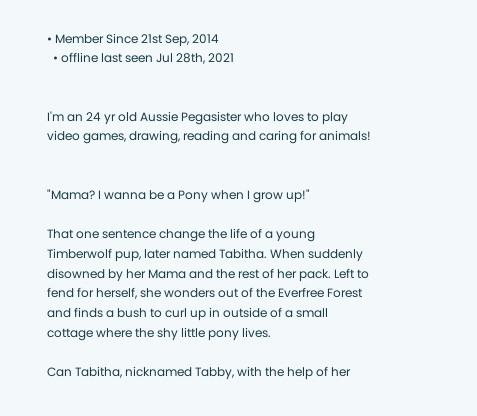• Member Since 21st Sep, 2014
  • offline last seen Jul 28th, 2021


I'm an 24 yr old Aussie Pegasister who loves to play video games, drawing, reading and caring for animals!


"Mama? I wanna be a Pony when I grow up!"

That one sentence change the life of a young Timberwolf pup, later named Tabitha. When suddenly disowned by her Mama and the rest of her pack. Left to fend for herself, she wonders out of the Everfree Forest and finds a bush to curl up in outside of a small cottage where the shy little pony lives.

Can Tabitha, nicknamed Tabby, with the help of her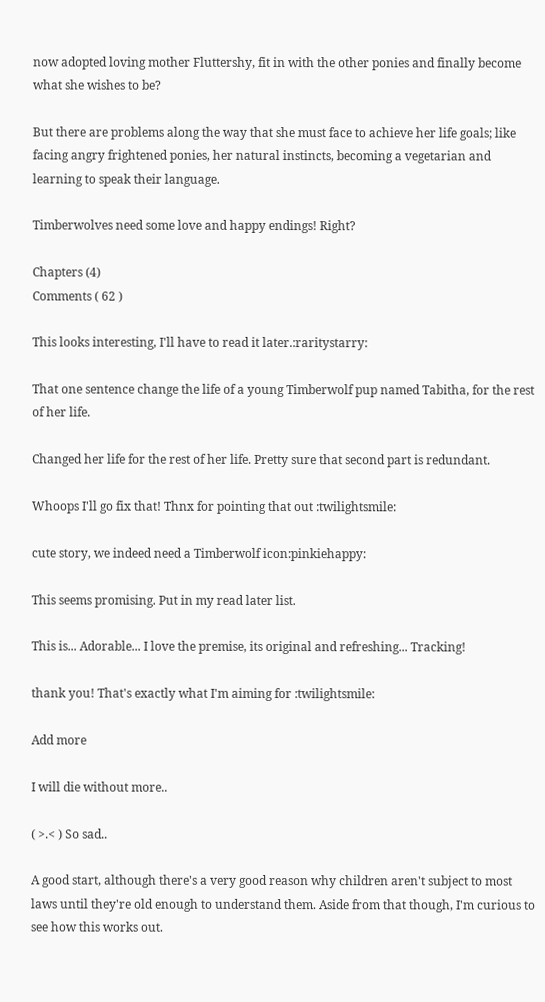now adopted loving mother Fluttershy, fit in with the other ponies and finally become what she wishes to be?

But there are problems along the way that she must face to achieve her life goals; like facing angry frightened ponies, her natural instincts, becoming a vegetarian and learning to speak their language.

Timberwolves need some love and happy endings! Right?

Chapters (4)
Comments ( 62 )

This looks interesting, I'll have to read it later.:raritystarry:

That one sentence change the life of a young Timberwolf pup named Tabitha, for the rest of her life.

Changed her life for the rest of her life. Pretty sure that second part is redundant.

Whoops I'll go fix that! Thnx for pointing that out :twilightsmile:

cute story, we indeed need a Timberwolf icon:pinkiehappy:

This seems promising. Put in my read later list.

This is... Adorable... I love the premise, its original and refreshing... Tracking!

thank you! That's exactly what I'm aiming for :twilightsmile:

Add more

I will die without more..

( >.< ) So sad..

A good start, although there's a very good reason why children aren't subject to most laws until they're old enough to understand them. Aside from that though, I'm curious to see how this works out.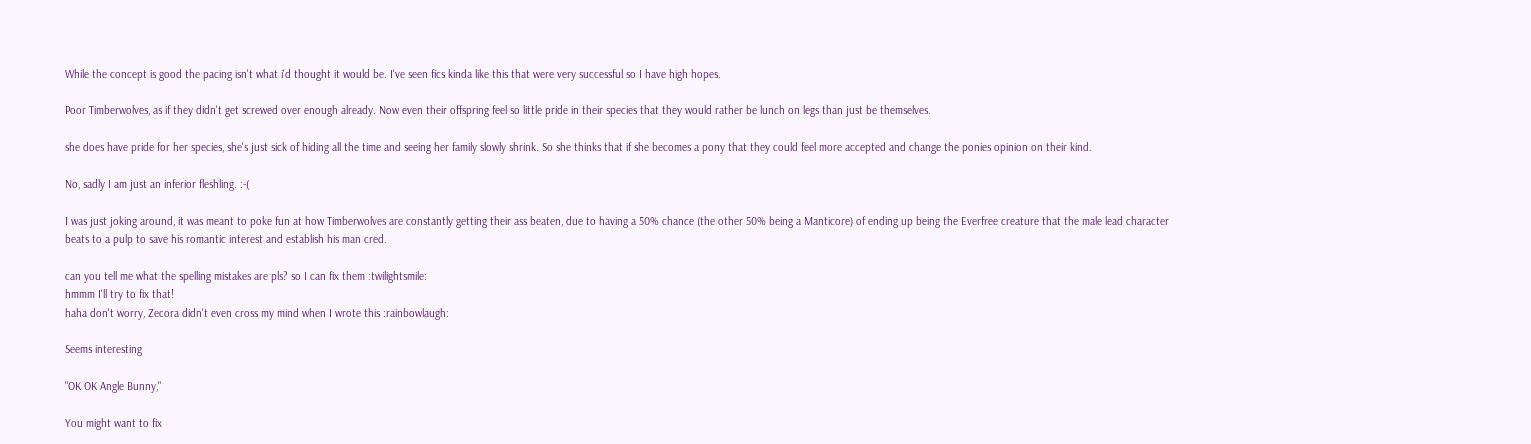While the concept is good the pacing isn't what i'd thought it would be. I've seen fics kinda like this that were very successful so I have high hopes.

Poor Timberwolves, as if they didn't get screwed over enough already. Now even their offspring feel so little pride in their species that they would rather be lunch on legs than just be themselves.

she does have pride for her species, she's just sick of hiding all the time and seeing her family slowly shrink. So she thinks that if she becomes a pony that they could feel more accepted and change the ponies opinion on their kind.

No, sadly I am just an inferior fleshling. :-(

I was just joking around, it was meant to poke fun at how Timberwolves are constantly getting their ass beaten, due to having a 50% chance (the other 50% being a Manticore) of ending up being the Everfree creature that the male lead character beats to a pulp to save his romantic interest and establish his man cred.

can you tell me what the spelling mistakes are pls? so I can fix them :twilightsmile:
hmmm I'll try to fix that!
haha don't worry, Zecora didn't even cross my mind when I wrote this :rainbowlaugh:

Seems interesting

"OK OK Angle Bunny,"

You might want to fix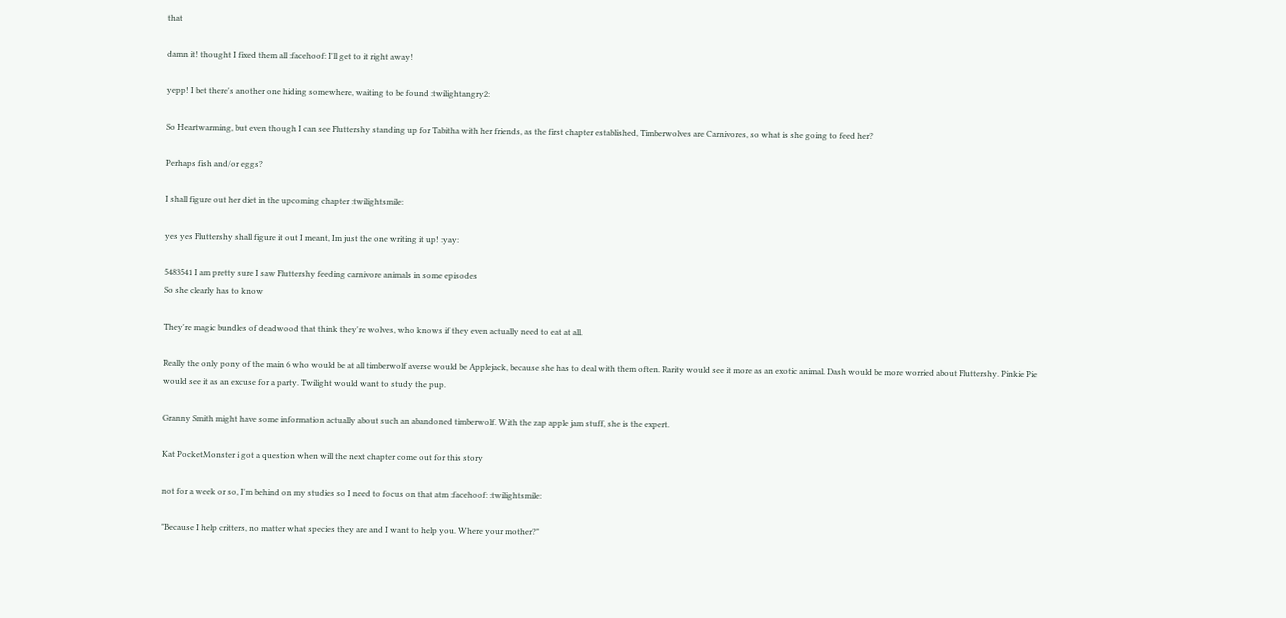that

damn it! thought I fixed them all :facehoof: I'll get to it right away!

yepp! I bet there's another one hiding somewhere, waiting to be found :twilightangry2:

So Heartwarming, but even though I can see Fluttershy standing up for Tabitha with her friends, as the first chapter established, Timberwolves are Carnivores, so what is she going to feed her?

Perhaps fish and/or eggs?

I shall figure out her diet in the upcoming chapter :twilightsmile:

yes yes Fluttershy shall figure it out I meant, Im just the one writing it up! :yay:

5483541 I am pretty sure I saw Fluttershy feeding carnivore animals in some episodes
So she clearly has to know

They're magic bundles of deadwood that think they're wolves, who knows if they even actually need to eat at all.

Really the only pony of the main 6 who would be at all timberwolf averse would be Applejack, because she has to deal with them often. Rarity would see it more as an exotic animal. Dash would be more worried about Fluttershy. Pinkie Pie would see it as an excuse for a party. Twilight would want to study the pup.

Granny Smith might have some information actually about such an abandoned timberwolf. With the zap apple jam stuff, she is the expert.

Kat PocketMonster i got a question when will the next chapter come out for this story

not for a week or so, I'm behind on my studies so I need to focus on that atm :facehoof: :twilightsmile:

"Because I help critters, no matter what species they are and I want to help you. Where your mother?"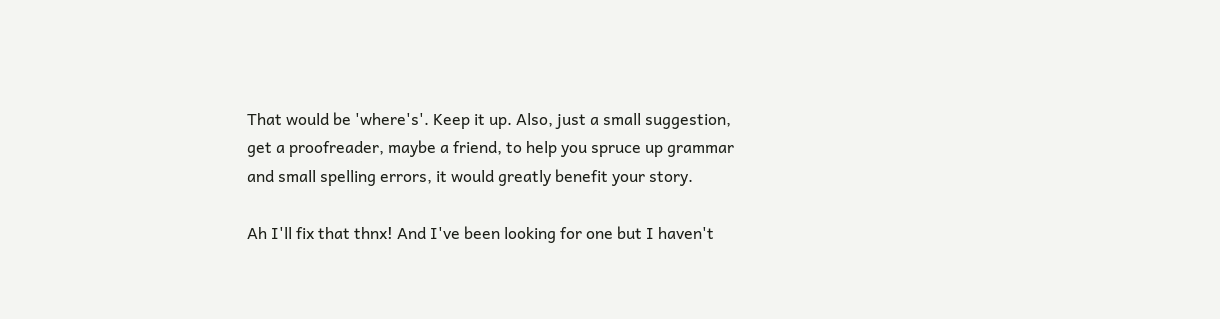That would be 'where's'. Keep it up. Also, just a small suggestion, get a proofreader, maybe a friend, to help you spruce up grammar and small spelling errors, it would greatly benefit your story.

Ah I'll fix that thnx! And I've been looking for one but I haven't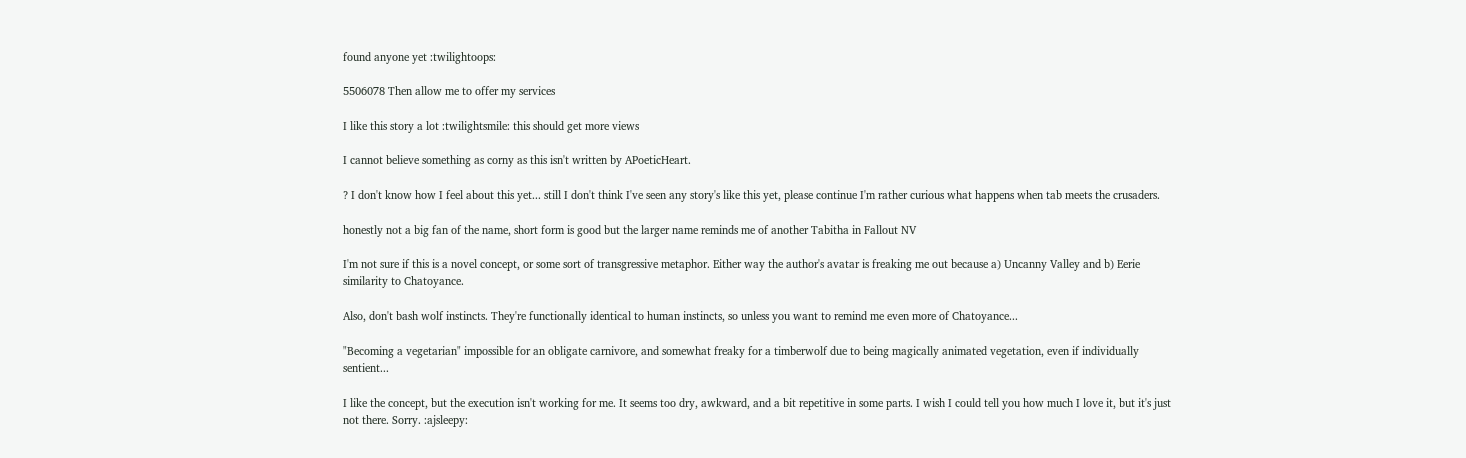found anyone yet :twilightoops:

5506078 Then allow me to offer my services

I like this story a lot :twilightsmile: this should get more views

I cannot believe something as corny as this isn't written by APoeticHeart.

? I don't know how I feel about this yet... still I don't think I've seen any story's like this yet, please continue I'm rather curious what happens when tab meets the crusaders.

honestly not a big fan of the name, short form is good but the larger name reminds me of another Tabitha in Fallout NV

I'm not sure if this is a novel concept, or some sort of transgressive metaphor. Either way the author's avatar is freaking me out because a) Uncanny Valley and b) Eerie similarity to Chatoyance.

Also, don't bash wolf instincts. They're functionally identical to human instincts, so unless you want to remind me even more of Chatoyance...

"Becoming a vegetarian" impossible for an obligate carnivore, and somewhat freaky for a timberwolf due to being magically animated vegetation, even if individually sentient...

I like the concept, but the execution isn't working for me. It seems too dry, awkward, and a bit repetitive in some parts. I wish I could tell you how much I love it, but it's just not there. Sorry. :ajsleepy: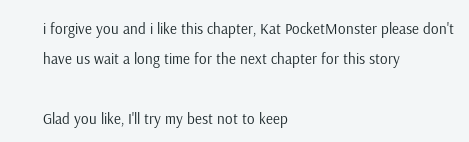i forgive you and i like this chapter, Kat PocketMonster please don't have us wait a long time for the next chapter for this story

Glad you like, I'll try my best not to keep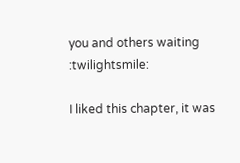you and others waiting :twilightsmile:

I liked this chapter, it was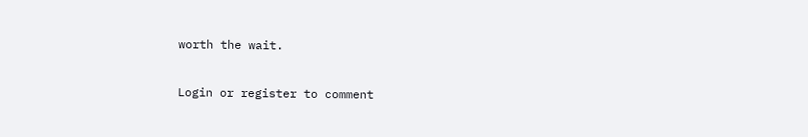worth the wait.

Login or register to comment